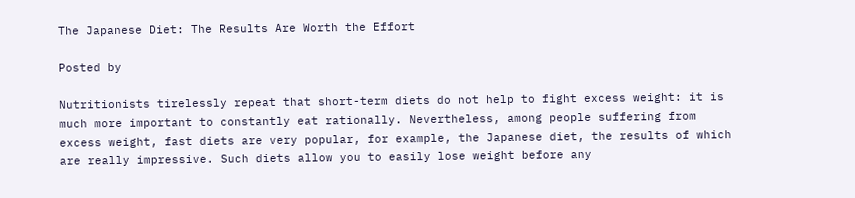The Japanese Diet: The Results Are Worth the Effort

Posted by

Nutritionists tirelessly repeat that short-term diets do not help to fight excess weight: it is much more important to constantly eat rationally. Nevertheless, among people suffering from excess weight, fast diets are very popular, for example, the Japanese diet, the results of which are really impressive. Such diets allow you to easily lose weight before any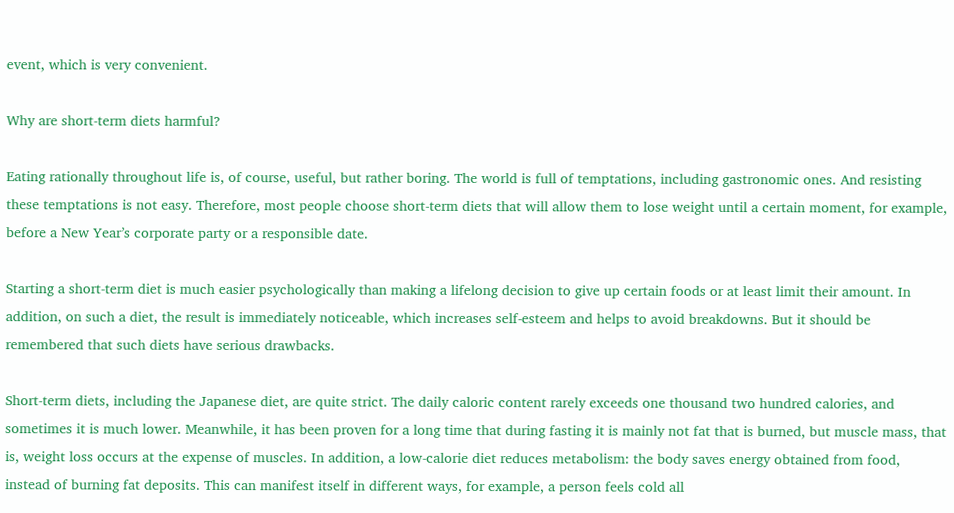event, which is very convenient.

Why are short-term diets harmful?

Eating rationally throughout life is, of course, useful, but rather boring. The world is full of temptations, including gastronomic ones. And resisting these temptations is not easy. Therefore, most people choose short-term diets that will allow them to lose weight until a certain moment, for example, before a New Year’s corporate party or a responsible date.

Starting a short-term diet is much easier psychologically than making a lifelong decision to give up certain foods or at least limit their amount. In addition, on such a diet, the result is immediately noticeable, which increases self-esteem and helps to avoid breakdowns. But it should be remembered that such diets have serious drawbacks.

Short-term diets, including the Japanese diet, are quite strict. The daily caloric content rarely exceeds one thousand two hundred calories, and sometimes it is much lower. Meanwhile, it has been proven for a long time that during fasting it is mainly not fat that is burned, but muscle mass, that is, weight loss occurs at the expense of muscles. In addition, a low-calorie diet reduces metabolism: the body saves energy obtained from food, instead of burning fat deposits. This can manifest itself in different ways, for example, a person feels cold all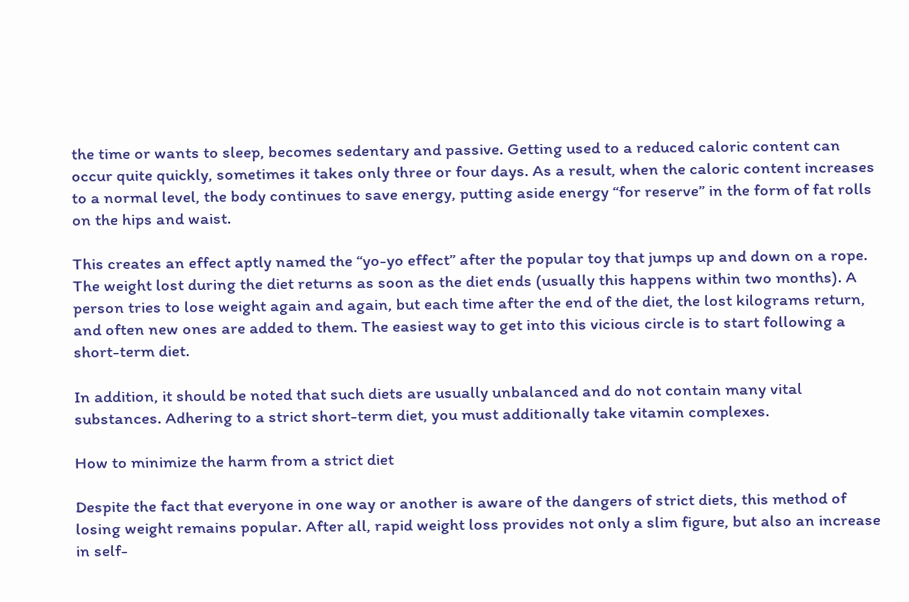the time or wants to sleep, becomes sedentary and passive. Getting used to a reduced caloric content can occur quite quickly, sometimes it takes only three or four days. As a result, when the caloric content increases to a normal level, the body continues to save energy, putting aside energy “for reserve” in the form of fat rolls on the hips and waist.

This creates an effect aptly named the “yo-yo effect” after the popular toy that jumps up and down on a rope. The weight lost during the diet returns as soon as the diet ends (usually this happens within two months). A person tries to lose weight again and again, but each time after the end of the diet, the lost kilograms return, and often new ones are added to them. The easiest way to get into this vicious circle is to start following a short-term diet.

In addition, it should be noted that such diets are usually unbalanced and do not contain many vital substances. Adhering to a strict short-term diet, you must additionally take vitamin complexes.

How to minimize the harm from a strict diet

Despite the fact that everyone in one way or another is aware of the dangers of strict diets, this method of losing weight remains popular. After all, rapid weight loss provides not only a slim figure, but also an increase in self-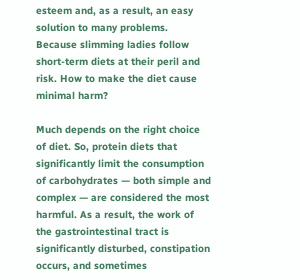esteem and, as a result, an easy solution to many problems. Because slimming ladies follow short-term diets at their peril and risk. How to make the diet cause minimal harm?

Much depends on the right choice of diet. So, protein diets that significantly limit the consumption of carbohydrates — both simple and complex — are considered the most harmful. As a result, the work of the gastrointestinal tract is significantly disturbed, constipation occurs, and sometimes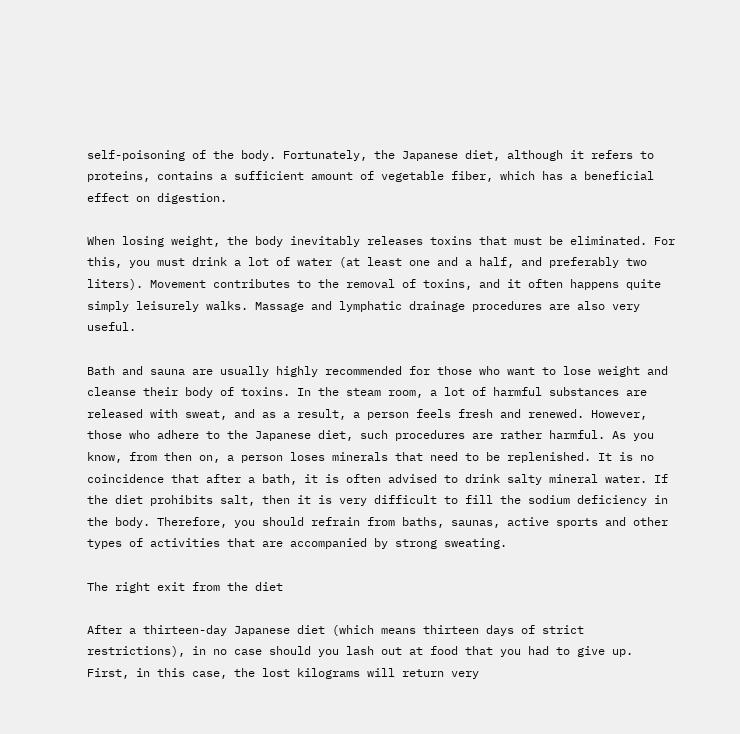self-poisoning of the body. Fortunately, the Japanese diet, although it refers to proteins, contains a sufficient amount of vegetable fiber, which has a beneficial effect on digestion.

When losing weight, the body inevitably releases toxins that must be eliminated. For this, you must drink a lot of water (at least one and a half, and preferably two liters). Movement contributes to the removal of toxins, and it often happens quite simply leisurely walks. Massage and lymphatic drainage procedures are also very useful.

Bath and sauna are usually highly recommended for those who want to lose weight and cleanse their body of toxins. In the steam room, a lot of harmful substances are released with sweat, and as a result, a person feels fresh and renewed. However, those who adhere to the Japanese diet, such procedures are rather harmful. As you know, from then on, a person loses minerals that need to be replenished. It is no coincidence that after a bath, it is often advised to drink salty mineral water. If the diet prohibits salt, then it is very difficult to fill the sodium deficiency in the body. Therefore, you should refrain from baths, saunas, active sports and other types of activities that are accompanied by strong sweating.

The right exit from the diet

After a thirteen-day Japanese diet (which means thirteen days of strict restrictions), in no case should you lash out at food that you had to give up. First, in this case, the lost kilograms will return very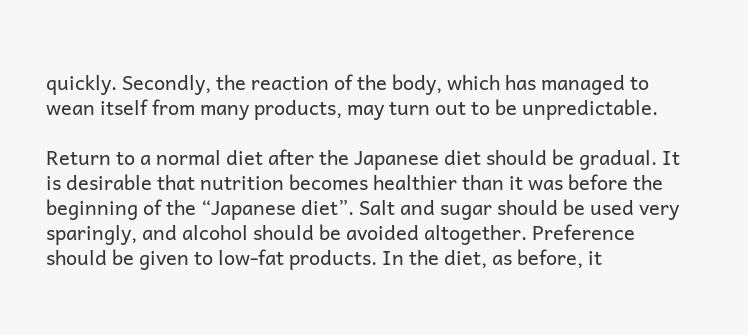quickly. Secondly, the reaction of the body, which has managed to wean itself from many products, may turn out to be unpredictable.

Return to a normal diet after the Japanese diet should be gradual. It is desirable that nutrition becomes healthier than it was before the beginning of the “Japanese diet”. Salt and sugar should be used very sparingly, and alcohol should be avoided altogether. Preference should be given to low-fat products. In the diet, as before, it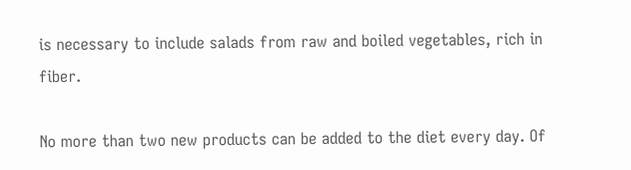is necessary to include salads from raw and boiled vegetables, rich in fiber.

No more than two new products can be added to the diet every day. Of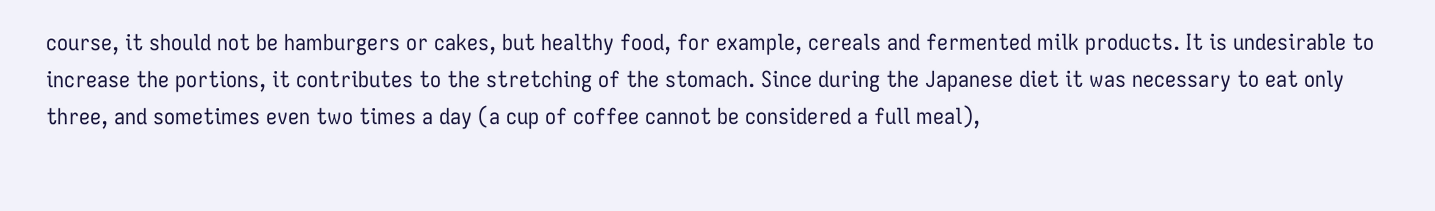course, it should not be hamburgers or cakes, but healthy food, for example, cereals and fermented milk products. It is undesirable to increase the portions, it contributes to the stretching of the stomach. Since during the Japanese diet it was necessary to eat only three, and sometimes even two times a day (a cup of coffee cannot be considered a full meal),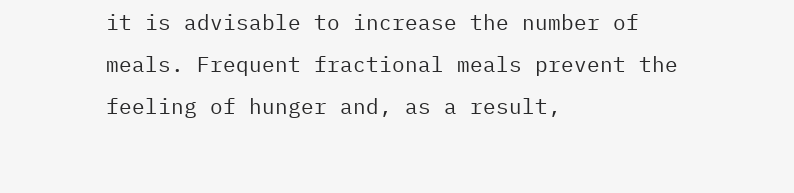it is advisable to increase the number of meals. Frequent fractional meals prevent the feeling of hunger and, as a result,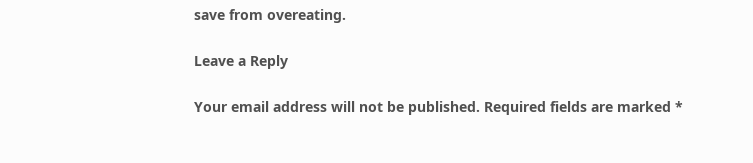save from overeating.

Leave a Reply

Your email address will not be published. Required fields are marked *